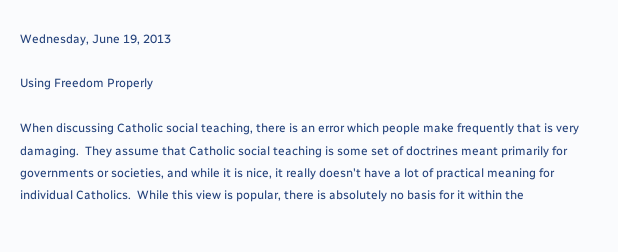Wednesday, June 19, 2013

Using Freedom Properly

When discussing Catholic social teaching, there is an error which people make frequently that is very damaging.  They assume that Catholic social teaching is some set of doctrines meant primarily for governments or societies, and while it is nice, it really doesn't have a lot of practical meaning for individual Catholics.  While this view is popular, there is absolutely no basis for it within the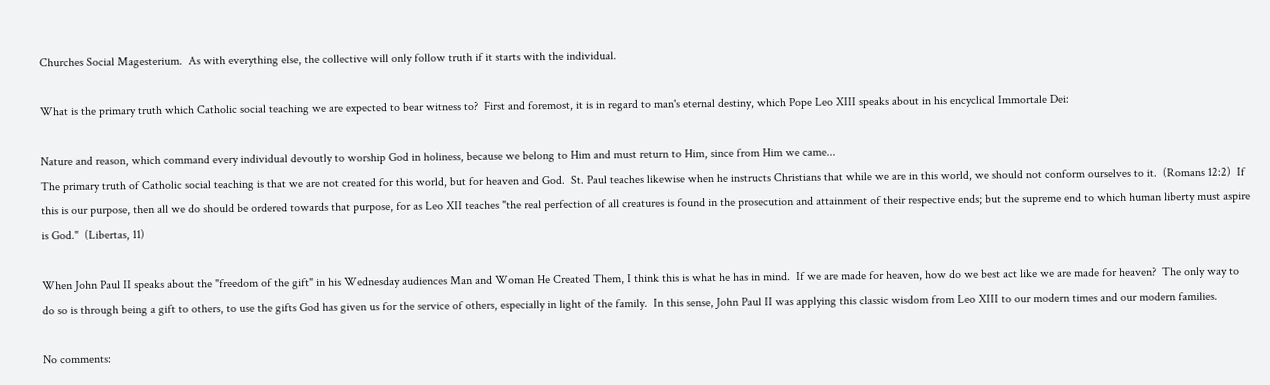Churches Social Magesterium.  As with everything else, the collective will only follow truth if it starts with the individual.

What is the primary truth which Catholic social teaching we are expected to bear witness to?  First and foremost, it is in regard to man's eternal destiny, which Pope Leo XIII speaks about in his encyclical Immortale Dei:

Nature and reason, which command every individual devoutly to worship God in holiness, because we belong to Him and must return to Him, since from Him we came...
The primary truth of Catholic social teaching is that we are not created for this world, but for heaven and God.  St. Paul teaches likewise when he instructs Christians that while we are in this world, we should not conform ourselves to it.  (Romans 12:2)  If this is our purpose, then all we do should be ordered towards that purpose, for as Leo XII teaches "the real perfection of all creatures is found in the prosecution and attainment of their respective ends; but the supreme end to which human liberty must aspire is God."  (Libertas, 11)

When John Paul II speaks about the "freedom of the gift" in his Wednesday audiences Man and Woman He Created Them, I think this is what he has in mind.  If we are made for heaven, how do we best act like we are made for heaven?  The only way to do so is through being a gift to others, to use the gifts God has given us for the service of others, especially in light of the family.  In this sense, John Paul II was applying this classic wisdom from Leo XIII to our modern times and our modern families.

No comments: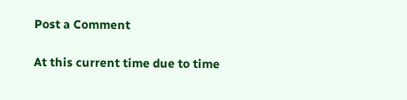Post a Comment

At this current time due to time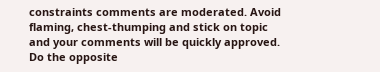constraints comments are moderated. Avoid flaming, chest-thumping and stick on topic and your comments will be quickly approved. Do the opposite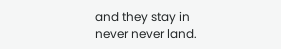and they stay in never never land.